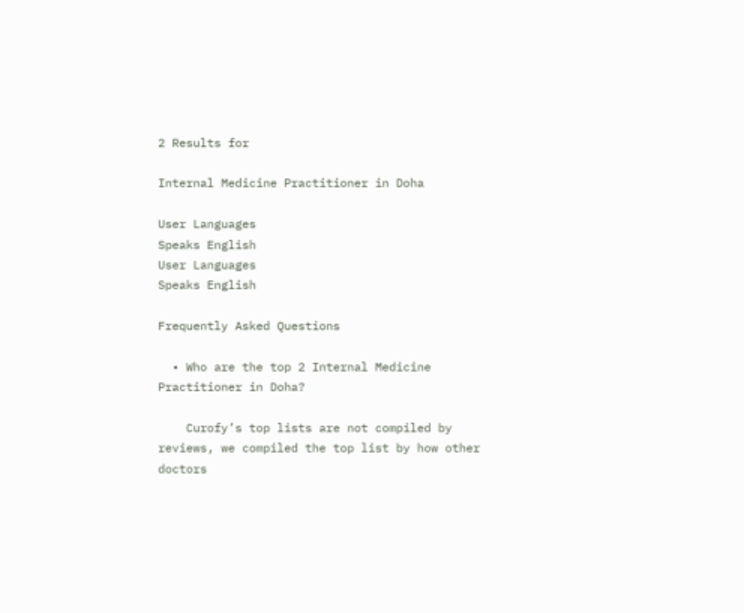2 Results for

Internal Medicine Practitioner in Doha

User Languages
Speaks English
User Languages
Speaks English

Frequently Asked Questions

  • Who are the top 2 Internal Medicine Practitioner in Doha?

    Curofy’s top lists are not compiled by reviews, we compiled the top list by how other doctors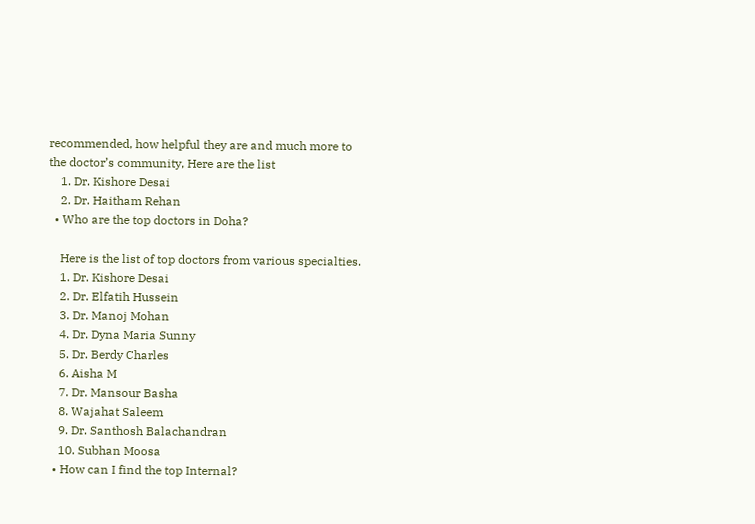recommended, how helpful they are and much more to the doctor’s community, Here are the list
    1. Dr. Kishore Desai
    2. Dr. Haitham Rehan
  • Who are the top doctors in Doha?

    Here is the list of top doctors from various specialties.
    1. Dr. Kishore Desai
    2. Dr. Elfatih Hussein
    3. Dr. Manoj Mohan
    4. Dr. Dyna Maria Sunny
    5. Dr. Berdy Charles
    6. Aisha M
    7. Dr. Mansour Basha
    8. Wajahat Saleem
    9. Dr. Santhosh Balachandran
    10. Subhan Moosa
  • How can I find the top Internal?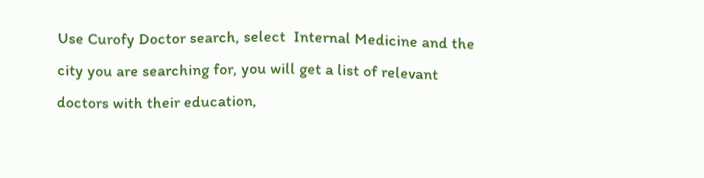Use Curofy Doctor search, select  Internal Medicine and the city you are searching for, you will get a list of relevant doctors with their education,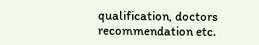qualification, doctors recommendation etc.